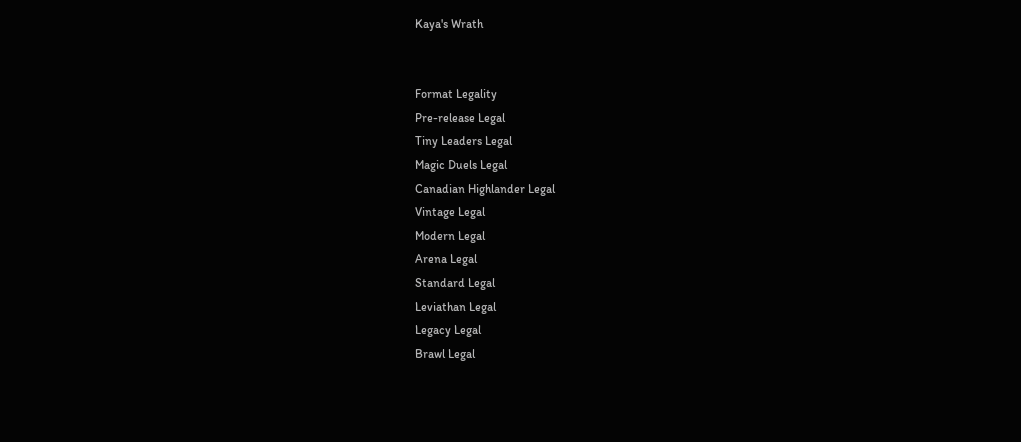Kaya's Wrath


Format Legality
Pre-release Legal
Tiny Leaders Legal
Magic Duels Legal
Canadian Highlander Legal
Vintage Legal
Modern Legal
Arena Legal
Standard Legal
Leviathan Legal
Legacy Legal
Brawl Legal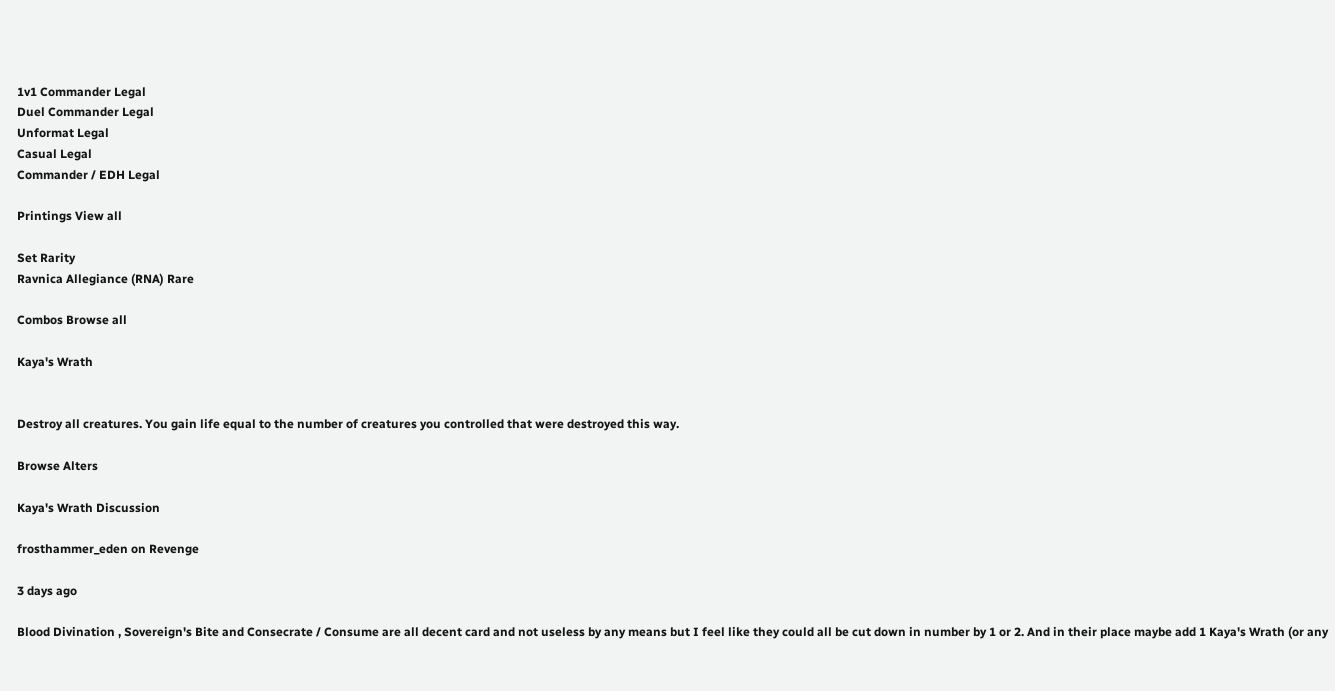1v1 Commander Legal
Duel Commander Legal
Unformat Legal
Casual Legal
Commander / EDH Legal

Printings View all

Set Rarity
Ravnica Allegiance (RNA) Rare

Combos Browse all

Kaya's Wrath


Destroy all creatures. You gain life equal to the number of creatures you controlled that were destroyed this way.

Browse Alters

Kaya's Wrath Discussion

frosthammer_eden on Revenge

3 days ago

Blood Divination , Sovereign's Bite and Consecrate / Consume are all decent card and not useless by any means but I feel like they could all be cut down in number by 1 or 2. And in their place maybe add 1 Kaya's Wrath (or any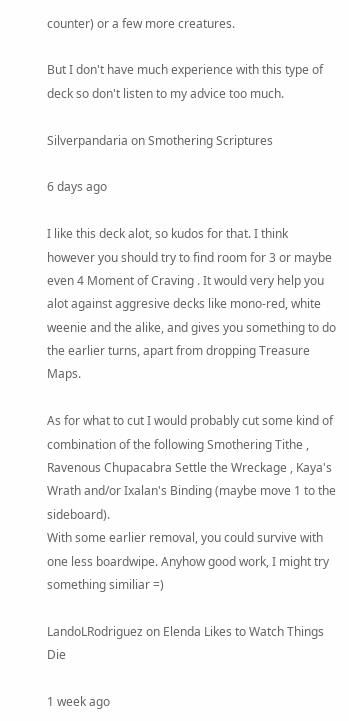counter) or a few more creatures.

But I don't have much experience with this type of deck so don't listen to my advice too much.

Silverpandaria on Smothering Scriptures

6 days ago

I like this deck alot, so kudos for that. I think however you should try to find room for 3 or maybe even 4 Moment of Craving . It would very help you alot against aggresive decks like mono-red, white weenie and the alike, and gives you something to do the earlier turns, apart from dropping Treasure Maps.

As for what to cut I would probably cut some kind of combination of the following Smothering Tithe , Ravenous Chupacabra Settle the Wreckage , Kaya's Wrath and/or Ixalan's Binding (maybe move 1 to the sideboard).
With some earlier removal, you could survive with one less boardwipe. Anyhow good work, I might try something similiar =)

LandoLRodriguez on Elenda Likes to Watch Things Die

1 week ago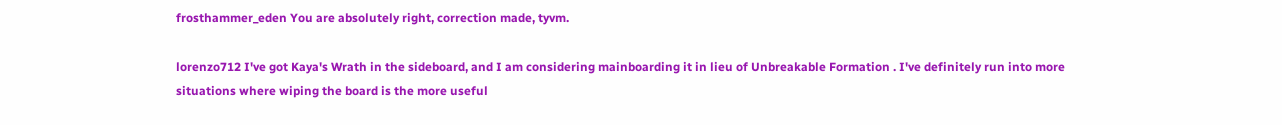frosthammer_eden You are absolutely right, correction made, tyvm.

lorenzo712 I've got Kaya's Wrath in the sideboard, and I am considering mainboarding it in lieu of Unbreakable Formation . I've definitely run into more situations where wiping the board is the more useful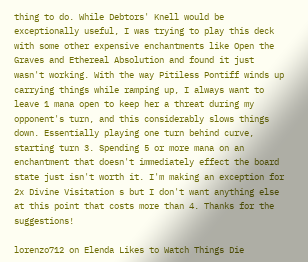thing to do. While Debtors' Knell would be exceptionally useful, I was trying to play this deck with some other expensive enchantments like Open the Graves and Ethereal Absolution and found it just wasn't working. With the way Pitiless Pontiff winds up carrying things while ramping up, I always want to leave 1 mana open to keep her a threat during my opponent's turn, and this considerably slows things down. Essentially playing one turn behind curve, starting turn 3. Spending 5 or more mana on an enchantment that doesn't immediately effect the board state just isn't worth it. I'm making an exception for 2x Divine Visitation s but I don't want anything else at this point that costs more than 4. Thanks for the suggestions!

lorenzo712 on Elenda Likes to Watch Things Die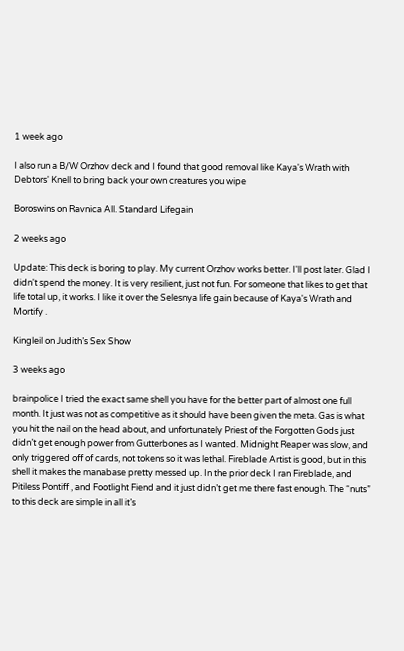1 week ago

I also run a B/W Orzhov deck and I found that good removal like Kaya's Wrath with Debtors' Knell to bring back your own creatures you wipe

Boroswins on Ravnica All. Standard Lifegain

2 weeks ago

Update: This deck is boring to play. My current Orzhov works better. I'll post later. Glad I didn't spend the money. It is very resilient, just not fun. For someone that likes to get that life total up, it works. I like it over the Selesnya life gain because of Kaya's Wrath and Mortify .

Kingleil on Judith’s Sex Show

3 weeks ago

brainpolice I tried the exact same shell you have for the better part of almost one full month. It just was not as competitive as it should have been given the meta. Gas is what you hit the nail on the head about, and unfortunately Priest of the Forgotten Gods just didn’t get enough power from Gutterbones as I wanted. Midnight Reaper was slow, and only triggered off of cards, not tokens so it was lethal. Fireblade Artist is good, but in this shell it makes the manabase pretty messed up. In the prior deck I ran Fireblade, and Pitiless Pontiff , and Footlight Fiend and it just didn’t get me there fast enough. The “nuts” to this deck are simple in all it’s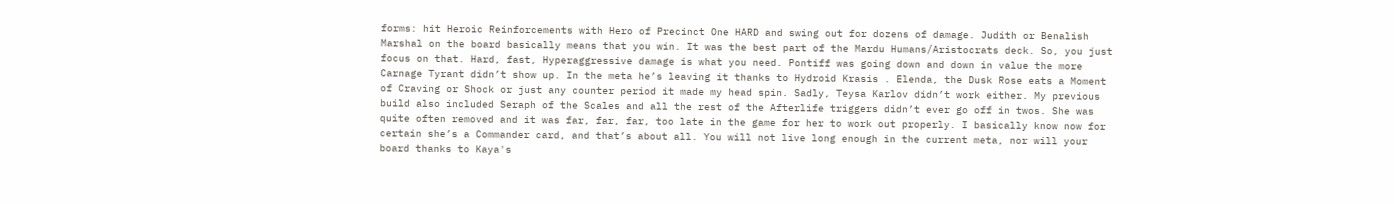forms: hit Heroic Reinforcements with Hero of Precinct One HARD and swing out for dozens of damage. Judith or Benalish Marshal on the board basically means that you win. It was the best part of the Mardu Humans/Aristocrats deck. So, you just focus on that. Hard, fast, Hyperaggressive damage is what you need. Pontiff was going down and down in value the more Carnage Tyrant didn’t show up. In the meta he’s leaving it thanks to Hydroid Krasis . Elenda, the Dusk Rose eats a Moment of Craving or Shock or just any counter period it made my head spin. Sadly, Teysa Karlov didn’t work either. My previous build also included Seraph of the Scales and all the rest of the Afterlife triggers didn’t ever go off in twos. She was quite often removed and it was far, far, far, too late in the game for her to work out properly. I basically know now for certain she’s a Commander card, and that’s about all. You will not live long enough in the current meta, nor will your board thanks to Kaya's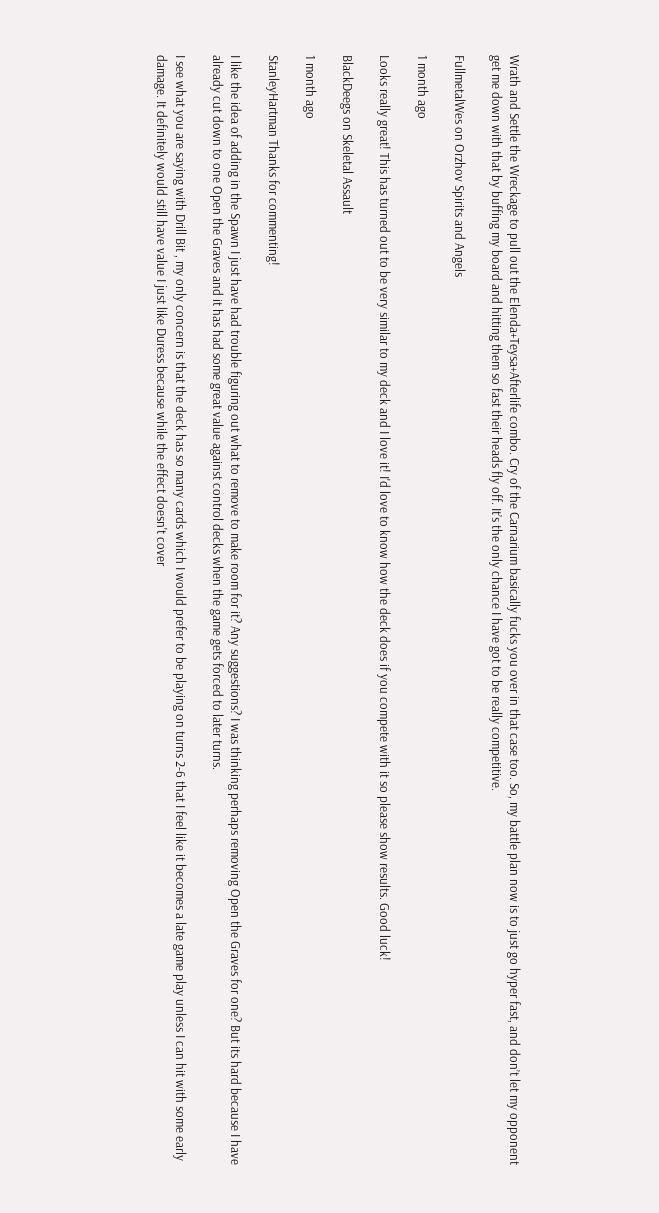Wrath and Settle the Wreckage to pull out the Elenda+Teysa+Afterlife combo. Cry of the Carnarium basically fucks you over in that case too. So, my battle plan now is to just go hyper fast, and don’t let my opponent get me down with that by buffing my board and hitting them so fast their heads fly off. It’s the only chance I have got to be really competitive.

FullmetalWes on Orzhov Spirits and Angels

1 month ago

Looks really great! This has turned out to be very similar to my deck and I love it! I'd love to know how the deck does if you compete with it so please show results. Good luck!

BlackDeegs on Skeletal Assault

1 month ago

StanleyHartman Thanks for commenting!

I like the idea of adding in the Spawn I just have had trouble figuring out what to remove to make room for it? Any suggestions? I was thinking perhaps removing Open the Graves for one? But its hard because I have already cut down to one Open the Graves and it has had some great value against control decks when the game gets forced to later turns.

I see what you are saying with Drill Bit , my only concern is that the deck has so many cards which I would prefer to be playing on turns 2-6 that I feel like it becomes a late game play unless I can hit with some early damage. It definitely would still have value I just like Duress because while the effect doesn't cover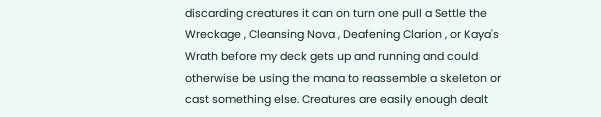discarding creatures it can on turn one pull a Settle the Wreckage , Cleansing Nova , Deafening Clarion , or Kaya's Wrath before my deck gets up and running and could otherwise be using the mana to reassemble a skeleton or cast something else. Creatures are easily enough dealt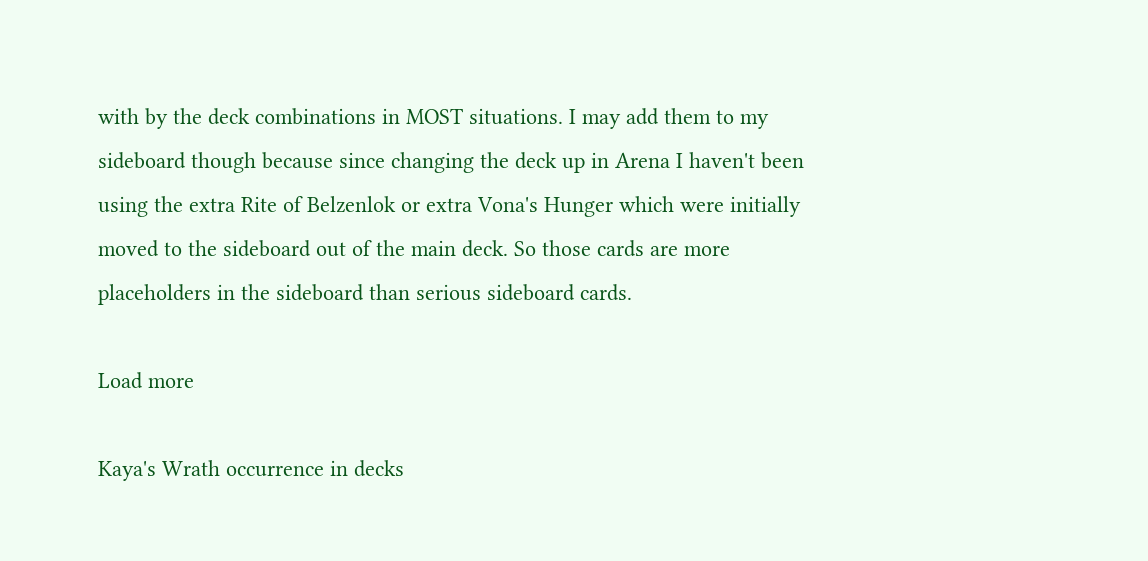with by the deck combinations in MOST situations. I may add them to my sideboard though because since changing the deck up in Arena I haven't been using the extra Rite of Belzenlok or extra Vona's Hunger which were initially moved to the sideboard out of the main deck. So those cards are more placeholders in the sideboard than serious sideboard cards.

Load more

Kaya's Wrath occurrence in decks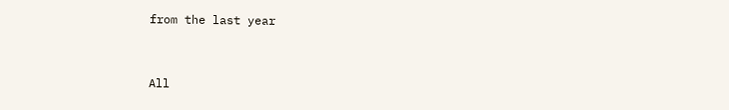from the last year


All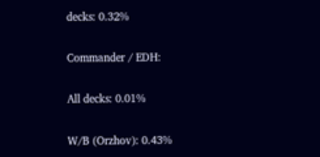decks: 0.32%

Commander / EDH:

All decks: 0.01%

W/B (Orzhov): 0.43%